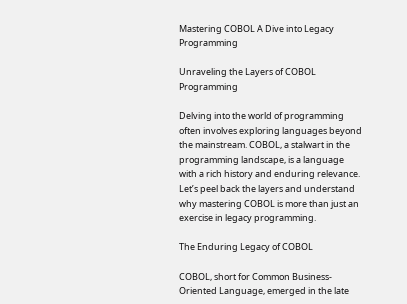Mastering COBOL A Dive into Legacy Programming

Unraveling the Layers of COBOL Programming

Delving into the world of programming often involves exploring languages beyond the mainstream. COBOL, a stalwart in the programming landscape, is a language with a rich history and enduring relevance. Let’s peel back the layers and understand why mastering COBOL is more than just an exercise in legacy programming.

The Enduring Legacy of COBOL

COBOL, short for Common Business-Oriented Language, emerged in the late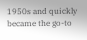1950s and quickly became the go-to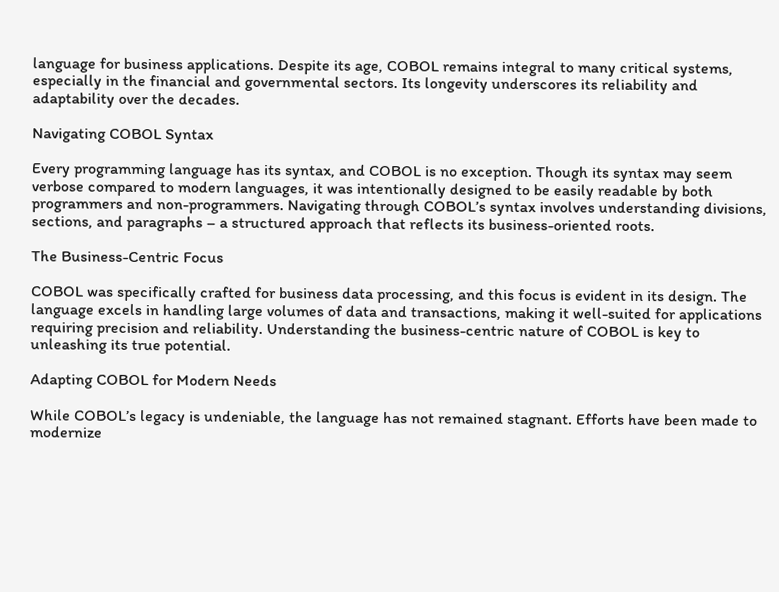language for business applications. Despite its age, COBOL remains integral to many critical systems, especially in the financial and governmental sectors. Its longevity underscores its reliability and adaptability over the decades.

Navigating COBOL Syntax

Every programming language has its syntax, and COBOL is no exception. Though its syntax may seem verbose compared to modern languages, it was intentionally designed to be easily readable by both programmers and non-programmers. Navigating through COBOL’s syntax involves understanding divisions, sections, and paragraphs – a structured approach that reflects its business-oriented roots.

The Business-Centric Focus

COBOL was specifically crafted for business data processing, and this focus is evident in its design. The language excels in handling large volumes of data and transactions, making it well-suited for applications requiring precision and reliability. Understanding the business-centric nature of COBOL is key to unleashing its true potential.

Adapting COBOL for Modern Needs

While COBOL’s legacy is undeniable, the language has not remained stagnant. Efforts have been made to modernize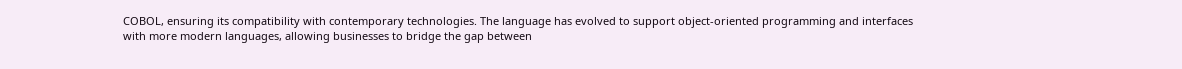COBOL, ensuring its compatibility with contemporary technologies. The language has evolved to support object-oriented programming and interfaces with more modern languages, allowing businesses to bridge the gap between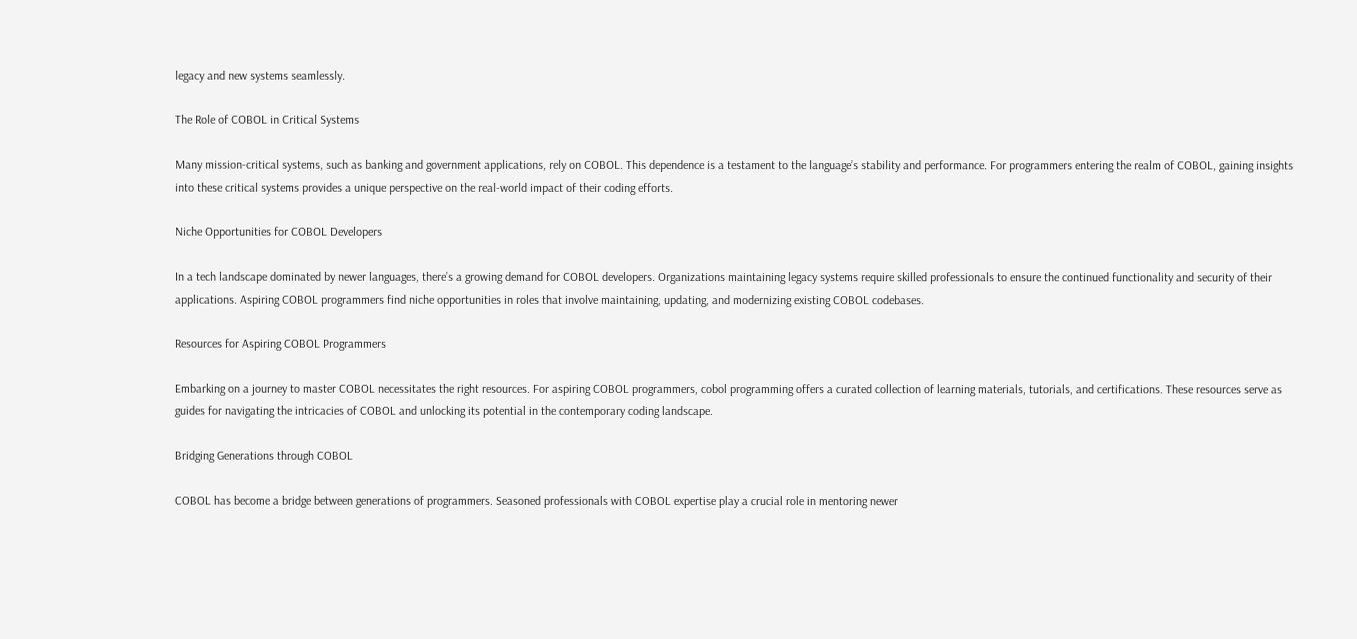legacy and new systems seamlessly.

The Role of COBOL in Critical Systems

Many mission-critical systems, such as banking and government applications, rely on COBOL. This dependence is a testament to the language’s stability and performance. For programmers entering the realm of COBOL, gaining insights into these critical systems provides a unique perspective on the real-world impact of their coding efforts.

Niche Opportunities for COBOL Developers

In a tech landscape dominated by newer languages, there’s a growing demand for COBOL developers. Organizations maintaining legacy systems require skilled professionals to ensure the continued functionality and security of their applications. Aspiring COBOL programmers find niche opportunities in roles that involve maintaining, updating, and modernizing existing COBOL codebases.

Resources for Aspiring COBOL Programmers

Embarking on a journey to master COBOL necessitates the right resources. For aspiring COBOL programmers, cobol programming offers a curated collection of learning materials, tutorials, and certifications. These resources serve as guides for navigating the intricacies of COBOL and unlocking its potential in the contemporary coding landscape.

Bridging Generations through COBOL

COBOL has become a bridge between generations of programmers. Seasoned professionals with COBOL expertise play a crucial role in mentoring newer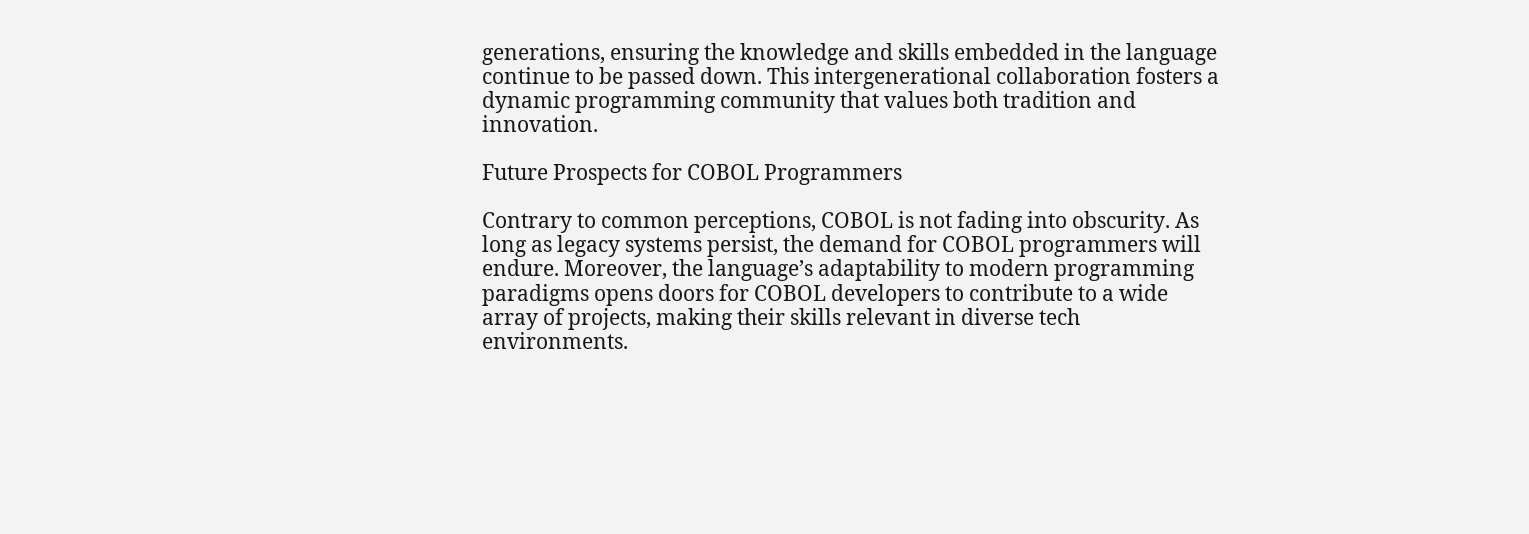generations, ensuring the knowledge and skills embedded in the language continue to be passed down. This intergenerational collaboration fosters a dynamic programming community that values both tradition and innovation.

Future Prospects for COBOL Programmers

Contrary to common perceptions, COBOL is not fading into obscurity. As long as legacy systems persist, the demand for COBOL programmers will endure. Moreover, the language’s adaptability to modern programming paradigms opens doors for COBOL developers to contribute to a wide array of projects, making their skills relevant in diverse tech environments.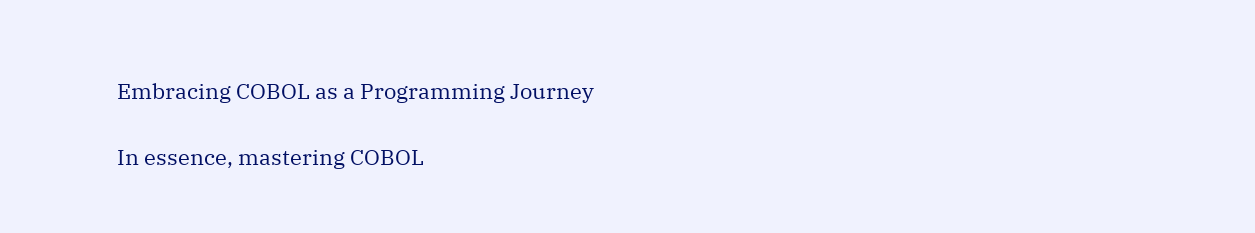Embracing COBOL as a Programming Journey

In essence, mastering COBOL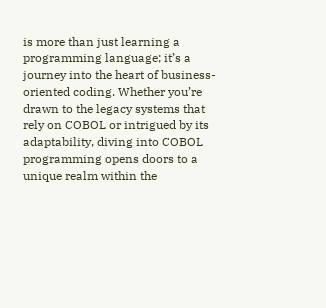is more than just learning a programming language; it’s a journey into the heart of business-oriented coding. Whether you’re drawn to the legacy systems that rely on COBOL or intrigued by its adaptability, diving into COBOL programming opens doors to a unique realm within the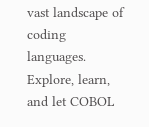vast landscape of coding languages. Explore, learn, and let COBOL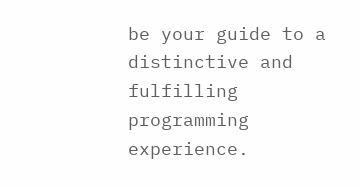be your guide to a distinctive and fulfilling programming experience.